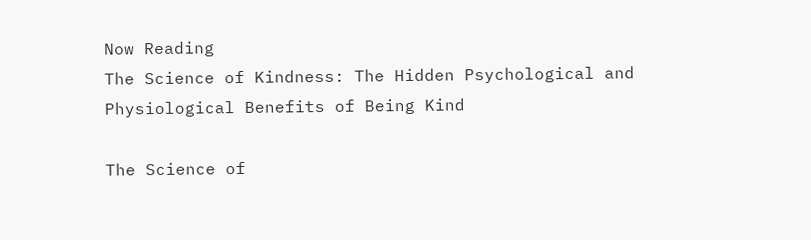Now Reading
The Science of Kindness: The Hidden Psychological and Physiological Benefits of Being Kind

The Science of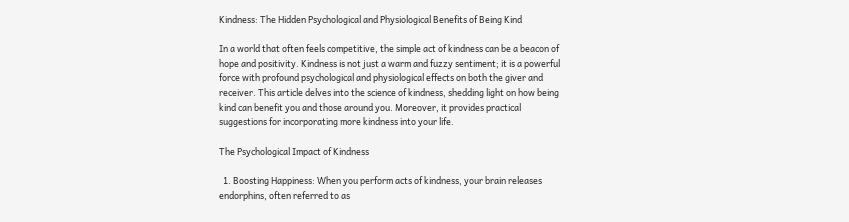Kindness: The Hidden Psychological and Physiological Benefits of Being Kind

In a world that often feels competitive, the simple act of kindness can be a beacon of hope and positivity. Kindness is not just a warm and fuzzy sentiment; it is a powerful force with profound psychological and physiological effects on both the giver and receiver. This article delves into the science of kindness, shedding light on how being kind can benefit you and those around you. Moreover, it provides practical suggestions for incorporating more kindness into your life.

The Psychological Impact of Kindness

  1. Boosting Happiness: When you perform acts of kindness, your brain releases endorphins, often referred to as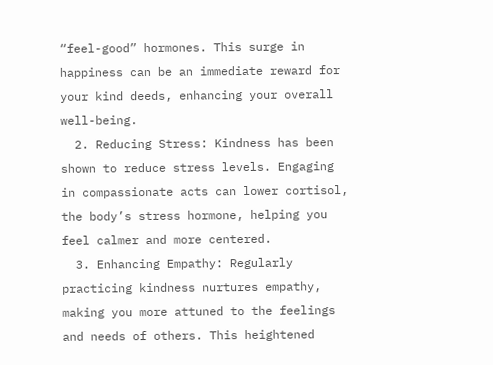“feel-good” hormones. This surge in happiness can be an immediate reward for your kind deeds, enhancing your overall well-being.
  2. Reducing Stress: Kindness has been shown to reduce stress levels. Engaging in compassionate acts can lower cortisol, the body’s stress hormone, helping you feel calmer and more centered.
  3. Enhancing Empathy: Regularly practicing kindness nurtures empathy, making you more attuned to the feelings and needs of others. This heightened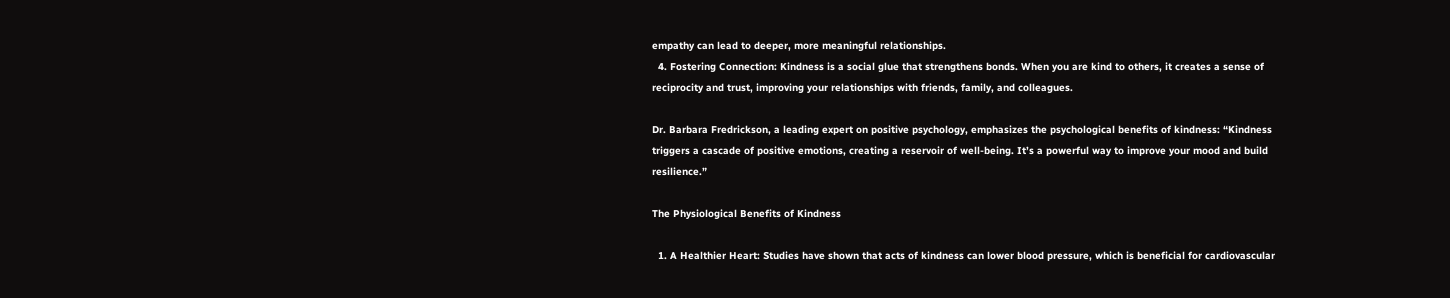empathy can lead to deeper, more meaningful relationships.
  4. Fostering Connection: Kindness is a social glue that strengthens bonds. When you are kind to others, it creates a sense of reciprocity and trust, improving your relationships with friends, family, and colleagues.

Dr. Barbara Fredrickson, a leading expert on positive psychology, emphasizes the psychological benefits of kindness: “Kindness triggers a cascade of positive emotions, creating a reservoir of well-being. It’s a powerful way to improve your mood and build resilience.”

The Physiological Benefits of Kindness

  1. A Healthier Heart: Studies have shown that acts of kindness can lower blood pressure, which is beneficial for cardiovascular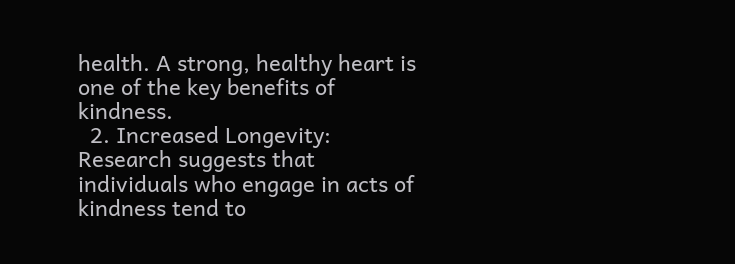health. A strong, healthy heart is one of the key benefits of kindness.
  2. Increased Longevity: Research suggests that individuals who engage in acts of kindness tend to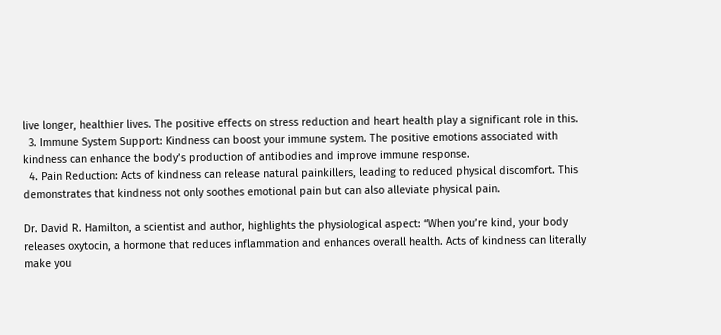live longer, healthier lives. The positive effects on stress reduction and heart health play a significant role in this.
  3. Immune System Support: Kindness can boost your immune system. The positive emotions associated with kindness can enhance the body’s production of antibodies and improve immune response.
  4. Pain Reduction: Acts of kindness can release natural painkillers, leading to reduced physical discomfort. This demonstrates that kindness not only soothes emotional pain but can also alleviate physical pain.

Dr. David R. Hamilton, a scientist and author, highlights the physiological aspect: “When you’re kind, your body releases oxytocin, a hormone that reduces inflammation and enhances overall health. Acts of kindness can literally make you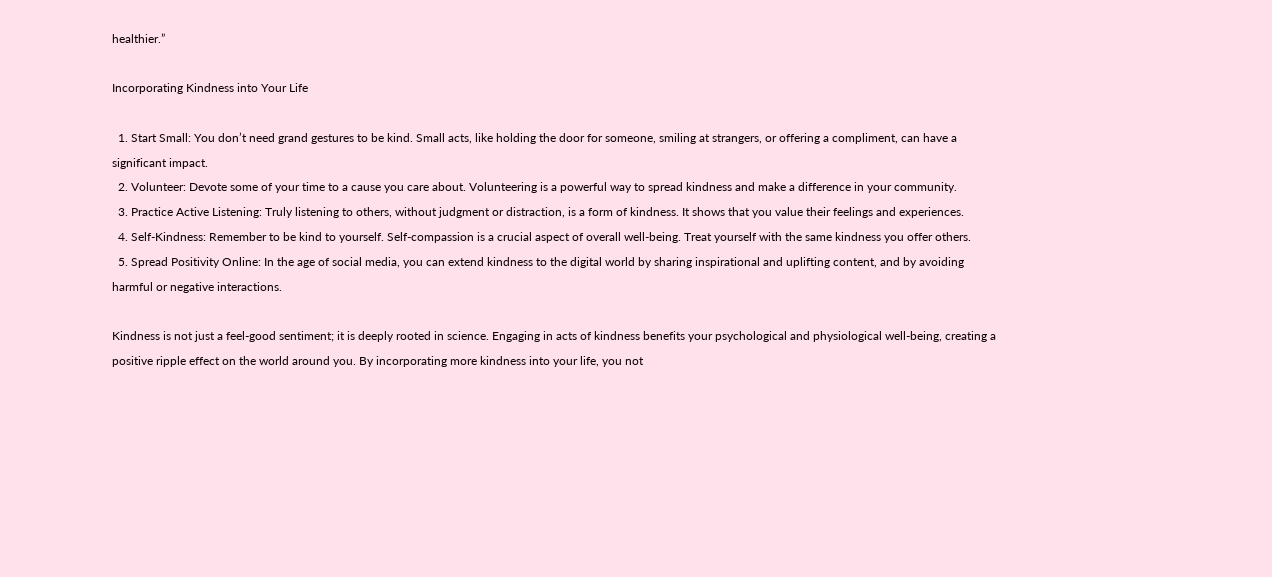healthier.”

Incorporating Kindness into Your Life

  1. Start Small: You don’t need grand gestures to be kind. Small acts, like holding the door for someone, smiling at strangers, or offering a compliment, can have a significant impact.
  2. Volunteer: Devote some of your time to a cause you care about. Volunteering is a powerful way to spread kindness and make a difference in your community.
  3. Practice Active Listening: Truly listening to others, without judgment or distraction, is a form of kindness. It shows that you value their feelings and experiences.
  4. Self-Kindness: Remember to be kind to yourself. Self-compassion is a crucial aspect of overall well-being. Treat yourself with the same kindness you offer others.
  5. Spread Positivity Online: In the age of social media, you can extend kindness to the digital world by sharing inspirational and uplifting content, and by avoiding harmful or negative interactions.

Kindness is not just a feel-good sentiment; it is deeply rooted in science. Engaging in acts of kindness benefits your psychological and physiological well-being, creating a positive ripple effect on the world around you. By incorporating more kindness into your life, you not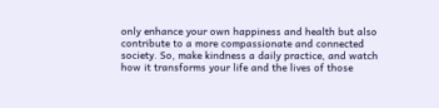only enhance your own happiness and health but also contribute to a more compassionate and connected society. So, make kindness a daily practice, and watch how it transforms your life and the lives of those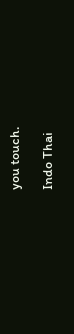you touch.

Indo Thai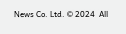News Co. Ltd. © 2024  All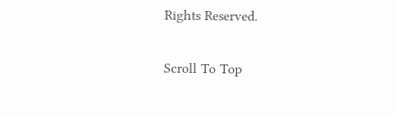Rights Reserved.

Scroll To Top